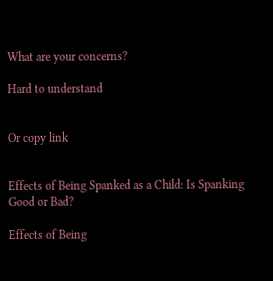What are your concerns?

Hard to understand


Or copy link


Effects of Being Spanked as a Child: Is Spanking Good or Bad?

Effects of Being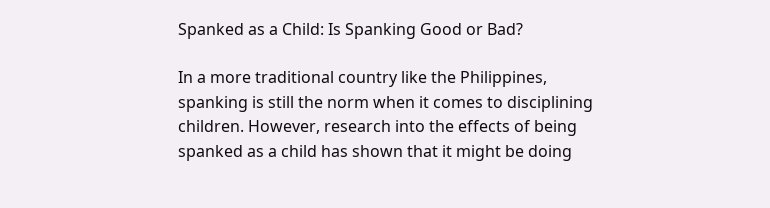Spanked as a Child: Is Spanking Good or Bad?

In a more traditional country like the Philippines, spanking is still the norm when it comes to disciplining children. However, research into the effects of being spanked as a child has shown that it might be doing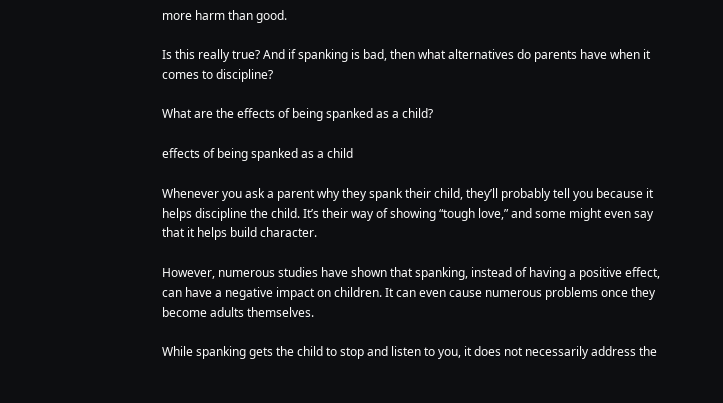more harm than good.

Is this really true? And if spanking is bad, then what alternatives do parents have when it comes to discipline?

What are the effects of being spanked as a child?

effects of being spanked as a child

Whenever you ask a parent why they spank their child, they’ll probably tell you because it helps discipline the child. It’s their way of showing “tough love,” and some might even say that it helps build character.

However, numerous studies have shown that spanking, instead of having a positive effect, can have a negative impact on children. It can even cause numerous problems once they become adults themselves.

While spanking gets the child to stop and listen to you, it does not necessarily address the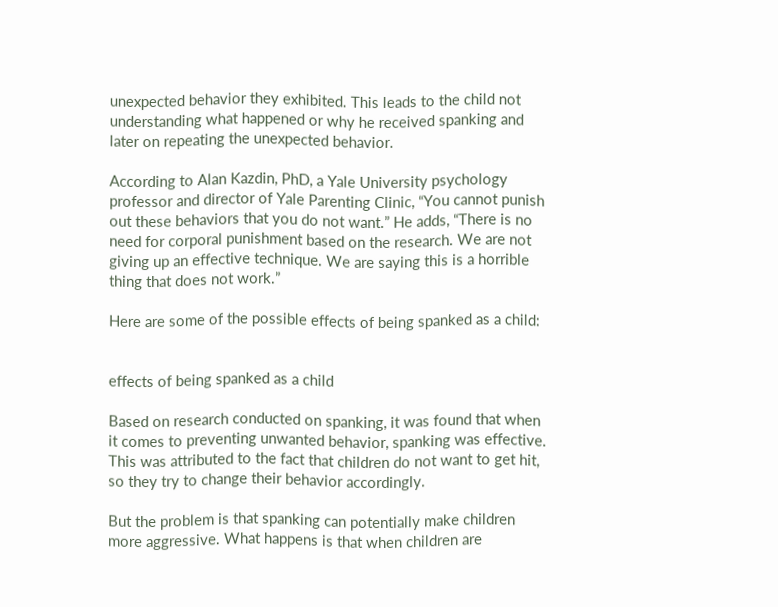unexpected behavior they exhibited. This leads to the child not understanding what happened or why he received spanking and later on repeating the unexpected behavior.

According to Alan Kazdin, PhD, a Yale University psychology professor and director of Yale Parenting Clinic, “You cannot punish out these behaviors that you do not want.” He adds, “There is no need for corporal punishment based on the research. We are not giving up an effective technique. We are saying this is a horrible thing that does not work.”

Here are some of the possible effects of being spanked as a child:


effects of being spanked as a child

Based on research conducted on spanking, it was found that when it comes to preventing unwanted behavior, spanking was effective. This was attributed to the fact that children do not want to get hit, so they try to change their behavior accordingly.

But the problem is that spanking can potentially make children more aggressive. What happens is that when children are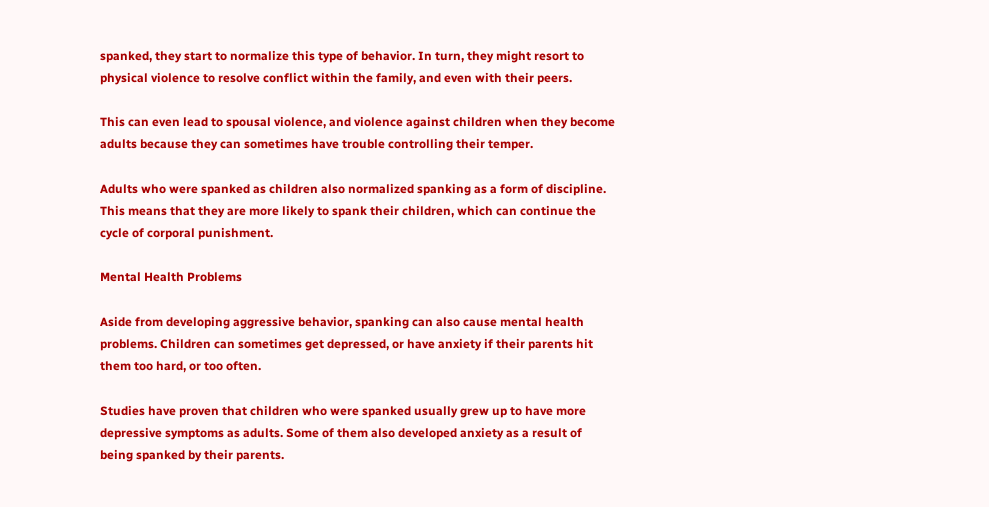spanked, they start to normalize this type of behavior. In turn, they might resort to physical violence to resolve conflict within the family, and even with their peers.

This can even lead to spousal violence, and violence against children when they become adults because they can sometimes have trouble controlling their temper.

Adults who were spanked as children also normalized spanking as a form of discipline. This means that they are more likely to spank their children, which can continue the cycle of corporal punishment.

Mental Health Problems

Aside from developing aggressive behavior, spanking can also cause mental health problems. Children can sometimes get depressed, or have anxiety if their parents hit them too hard, or too often.

Studies have proven that children who were spanked usually grew up to have more depressive symptoms as adults. Some of them also developed anxiety as a result of being spanked by their parents.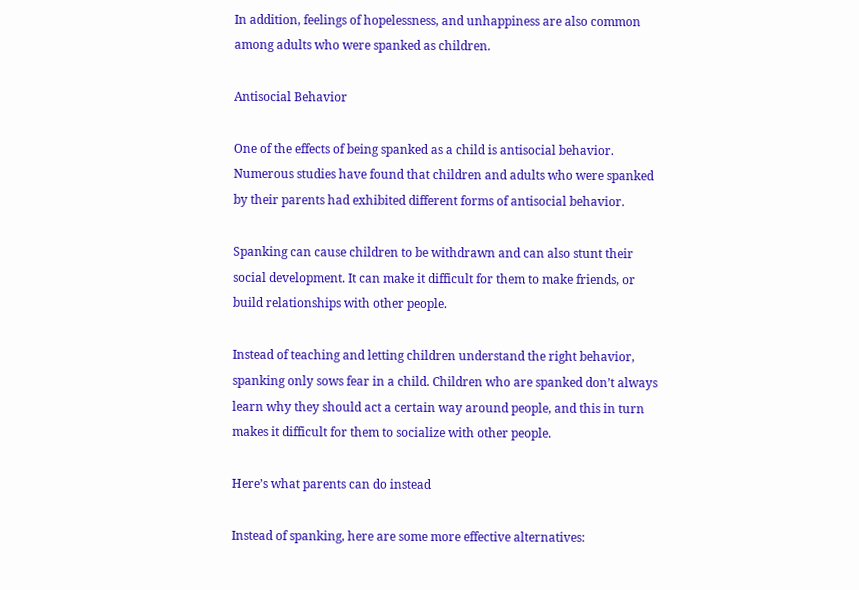In addition, feelings of hopelessness, and unhappiness are also common among adults who were spanked as children.

Antisocial Behavior

One of the effects of being spanked as a child is antisocial behavior. Numerous studies have found that children and adults who were spanked by their parents had exhibited different forms of antisocial behavior.

Spanking can cause children to be withdrawn and can also stunt their social development. It can make it difficult for them to make friends, or build relationships with other people.

Instead of teaching and letting children understand the right behavior, spanking only sows fear in a child. Children who are spanked don’t always learn why they should act a certain way around people, and this in turn makes it difficult for them to socialize with other people.

Here’s what parents can do instead

Instead of spanking, here are some more effective alternatives: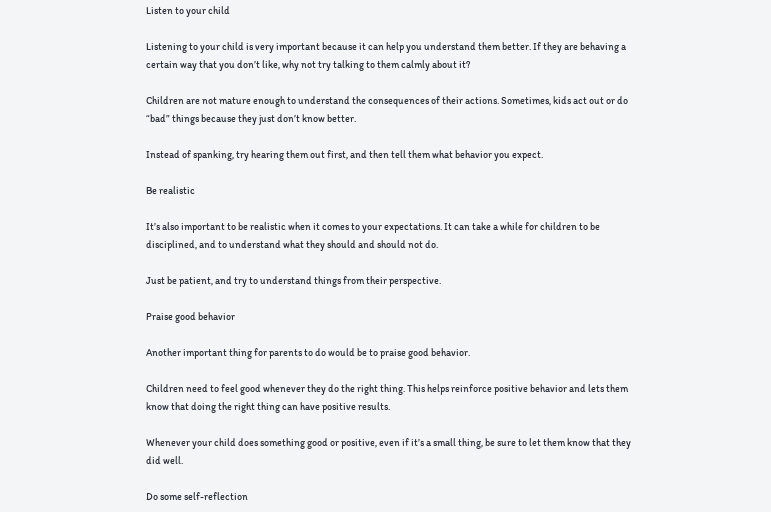Listen to your child

Listening to your child is very important because it can help you understand them better. If they are behaving a certain way that you don’t like, why not try talking to them calmly about it?

Children are not mature enough to understand the consequences of their actions. Sometimes, kids act out or do “bad” things because they just don’t know better.

Instead of spanking, try hearing them out first, and then tell them what behavior you expect.

Be realistic

It’s also important to be realistic when it comes to your expectations. It can take a while for children to be disciplined, and to understand what they should and should not do.

Just be patient, and try to understand things from their perspective.

Praise good behavior

Another important thing for parents to do would be to praise good behavior.

Children need to feel good whenever they do the right thing. This helps reinforce positive behavior and lets them know that doing the right thing can have positive results.

Whenever your child does something good or positive, even if it’s a small thing, be sure to let them know that they did well.

Do some self-reflection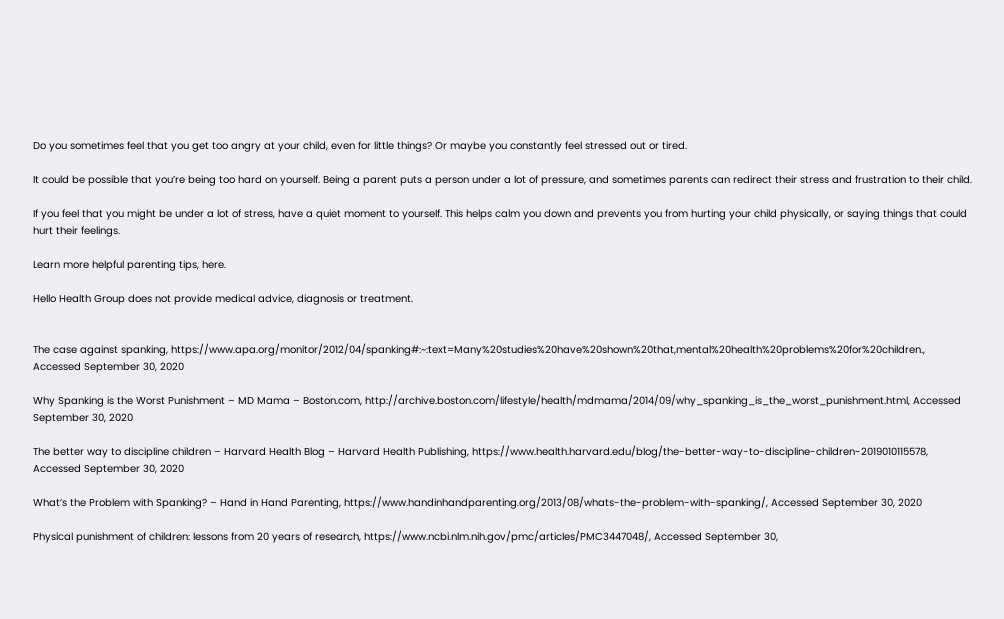Do you sometimes feel that you get too angry at your child, even for little things? Or maybe you constantly feel stressed out or tired.

It could be possible that you’re being too hard on yourself. Being a parent puts a person under a lot of pressure, and sometimes parents can redirect their stress and frustration to their child.

If you feel that you might be under a lot of stress, have a quiet moment to yourself. This helps calm you down and prevents you from hurting your child physically, or saying things that could hurt their feelings.

Learn more helpful parenting tips, here.

Hello Health Group does not provide medical advice, diagnosis or treatment.


The case against spanking, https://www.apa.org/monitor/2012/04/spanking#:~:text=Many%20studies%20have%20shown%20that,mental%20health%20problems%20for%20children., Accessed September 30, 2020

Why Spanking is the Worst Punishment – MD Mama – Boston.com, http://archive.boston.com/lifestyle/health/mdmama/2014/09/why_spanking_is_the_worst_punishment.html, Accessed September 30, 2020

The better way to discipline children – Harvard Health Blog – Harvard Health Publishing, https://www.health.harvard.edu/blog/the-better-way-to-discipline-children-2019010115578, Accessed September 30, 2020

What’s the Problem with Spanking? – Hand in Hand Parenting, https://www.handinhandparenting.org/2013/08/whats-the-problem-with-spanking/, Accessed September 30, 2020

Physical punishment of children: lessons from 20 years of research, https://www.ncbi.nlm.nih.gov/pmc/articles/PMC3447048/, Accessed September 30,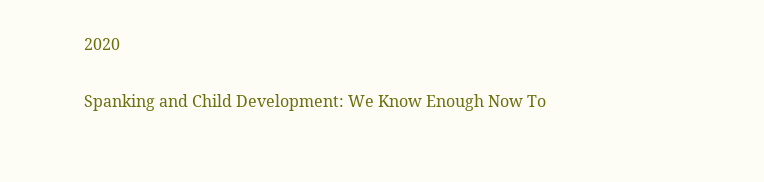2020

Spanking and Child Development: We Know Enough Now To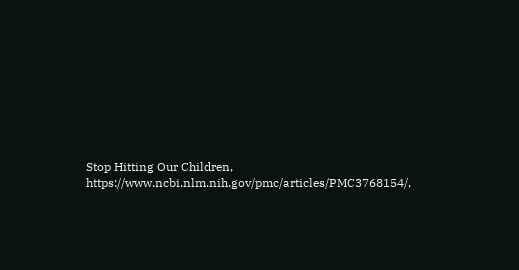Stop Hitting Our Children, https://www.ncbi.nlm.nih.gov/pmc/articles/PMC3768154/,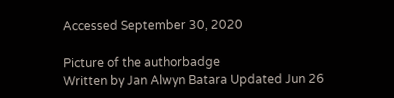Accessed September 30, 2020

Picture of the authorbadge
Written by Jan Alwyn Batara Updated Jun 26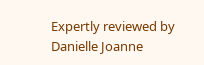Expertly reviewed by Danielle Joanne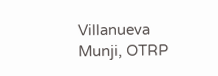Villanueva Munji, OTRP